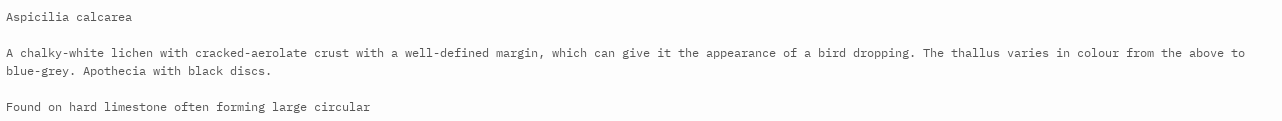Aspicilia calcarea

A chalky-white lichen with cracked-aerolate crust with a well-defined margin, which can give it the appearance of a bird dropping. The thallus varies in colour from the above to blue-grey. Apothecia with black discs.

Found on hard limestone often forming large circular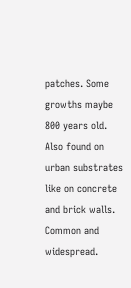patches. Some growths maybe 800 years old. Also found on urban substrates like on concrete and brick walls. Common and widespread.